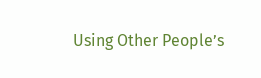Using Other People’s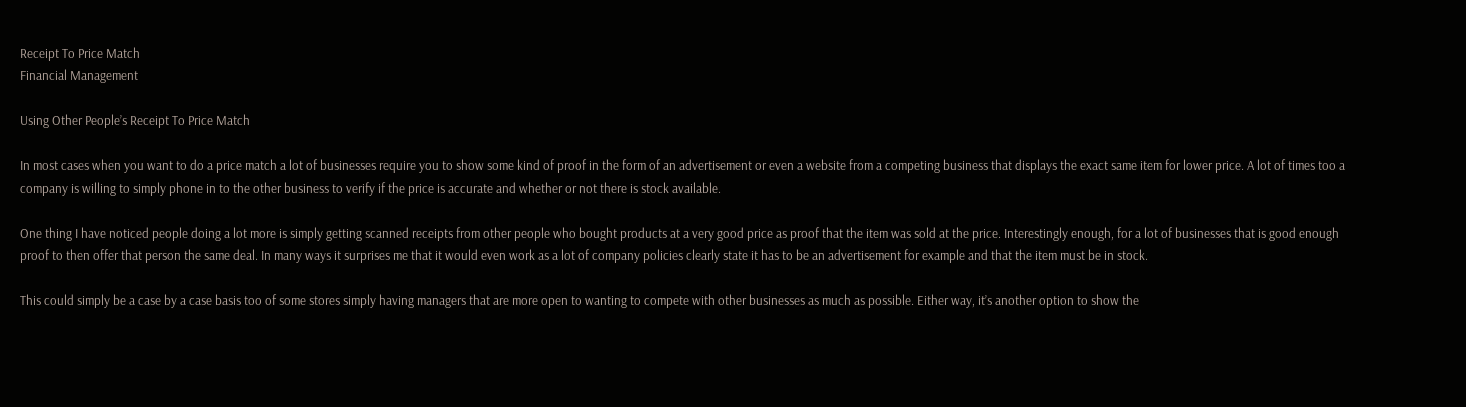Receipt To Price Match
Financial Management

Using Other People’s Receipt To Price Match

In most cases when you want to do a price match a lot of businesses require you to show some kind of proof in the form of an advertisement or even a website from a competing business that displays the exact same item for lower price. A lot of times too a company is willing to simply phone in to the other business to verify if the price is accurate and whether or not there is stock available.

One thing I have noticed people doing a lot more is simply getting scanned receipts from other people who bought products at a very good price as proof that the item was sold at the price. Interestingly enough, for a lot of businesses that is good enough proof to then offer that person the same deal. In many ways it surprises me that it would even work as a lot of company policies clearly state it has to be an advertisement for example and that the item must be in stock.

This could simply be a case by a case basis too of some stores simply having managers that are more open to wanting to compete with other businesses as much as possible. Either way, it’s another option to show the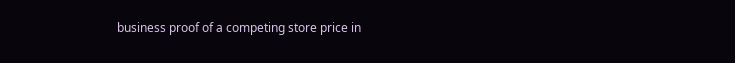business proof of a competing store price in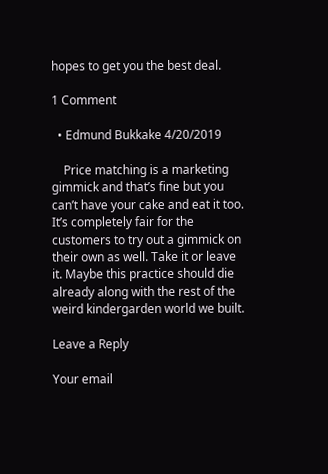hopes to get you the best deal.

1 Comment

  • Edmund Bukkake 4/20/2019

    Price matching is a marketing gimmick and that’s fine but you can’t have your cake and eat it too. It’s completely fair for the customers to try out a gimmick on their own as well. Take it or leave it. Maybe this practice should die already along with the rest of the weird kindergarden world we built.

Leave a Reply

Your email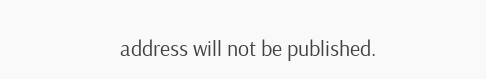address will not be published.